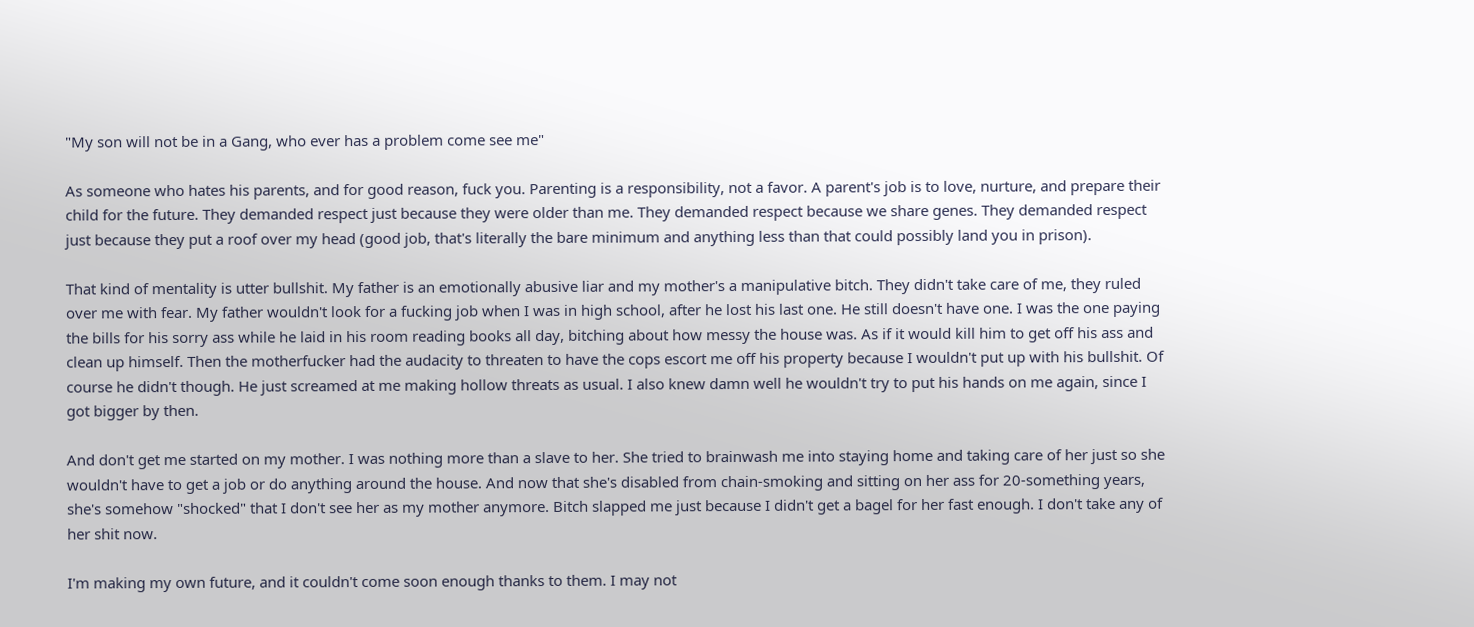"My son will not be in a Gang, who ever has a problem come see me"

As someone who hates his parents, and for good reason, fuck you. Parenting is a responsibility, not a favor. A parent's job is to love, nurture, and prepare their child for the future. They demanded respect just because they were older than me. They demanded respect because we share genes. They demanded respect just because they put a roof over my head (good job, that's literally the bare minimum and anything less than that could possibly land you in prison).

That kind of mentality is utter bullshit. My father is an emotionally abusive liar and my mother's a manipulative bitch. They didn't take care of me, they ruled over me with fear. My father wouldn't look for a fucking job when I was in high school, after he lost his last one. He still doesn't have one. I was the one paying the bills for his sorry ass while he laid in his room reading books all day, bitching about how messy the house was. As if it would kill him to get off his ass and clean up himself. Then the motherfucker had the audacity to threaten to have the cops escort me off his property because I wouldn't put up with his bullshit. Of course he didn't though. He just screamed at me making hollow threats as usual. I also knew damn well he wouldn't try to put his hands on me again, since I got bigger by then.

And don't get me started on my mother. I was nothing more than a slave to her. She tried to brainwash me into staying home and taking care of her just so she wouldn't have to get a job or do anything around the house. And now that she's disabled from chain-smoking and sitting on her ass for 20-something years, she's somehow "shocked" that I don't see her as my mother anymore. Bitch slapped me just because I didn't get a bagel for her fast enough. I don't take any of her shit now.

I'm making my own future, and it couldn't come soon enough thanks to them. I may not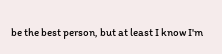be the best person, but at least I know I'm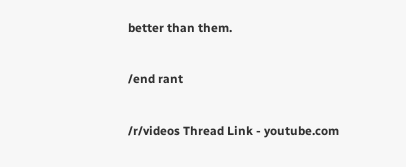better than them.

/end rant

/r/videos Thread Link - youtube.com